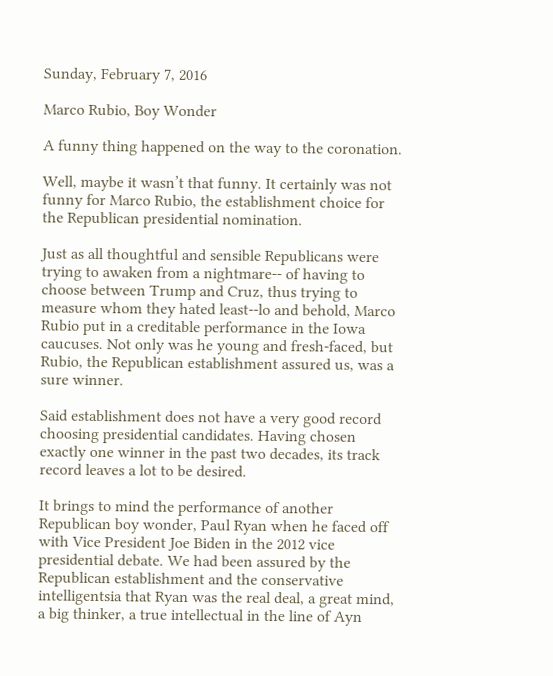Sunday, February 7, 2016

Marco Rubio, Boy Wonder

A funny thing happened on the way to the coronation.

Well, maybe it wasn’t that funny. It certainly was not funny for Marco Rubio, the establishment choice for the Republican presidential nomination.

Just as all thoughtful and sensible Republicans were trying to awaken from a nightmare-- of having to choose between Trump and Cruz, thus trying to measure whom they hated least--lo and behold, Marco Rubio put in a creditable performance in the Iowa caucuses. Not only was he young and fresh-faced, but Rubio, the Republican establishment assured us, was a sure winner.

Said establishment does not have a very good record choosing presidential candidates. Having chosen exactly one winner in the past two decades, its track record leaves a lot to be desired.

It brings to mind the performance of another Republican boy wonder, Paul Ryan when he faced off with Vice President Joe Biden in the 2012 vice presidential debate. We had been assured by the Republican establishment and the conservative intelligentsia that Ryan was the real deal, a great mind, a big thinker, a true intellectual in the line of Ayn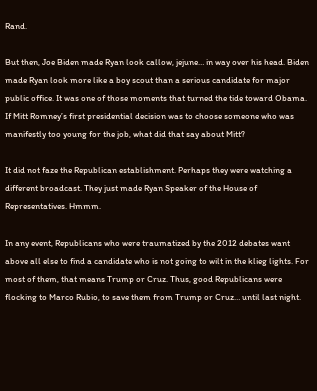Rand.

But then, Joe Biden made Ryan look callow, jejune… in way over his head. Biden made Ryan look more like a boy scout than a serious candidate for major public office. It was one of those moments that turned the tide toward Obama. If Mitt Romney’s first presidential decision was to choose someone who was manifestly too young for the job, what did that say about Mitt?

It did not faze the Republican establishment. Perhaps they were watching a different broadcast. They just made Ryan Speaker of the House of Representatives. Hmmm.

In any event, Republicans who were traumatized by the 2012 debates want above all else to find a candidate who is not going to wilt in the klieg lights. For most of them, that means Trump or Cruz. Thus, good Republicans were flocking to Marco Rubio, to save them from Trump or Cruz… until last night.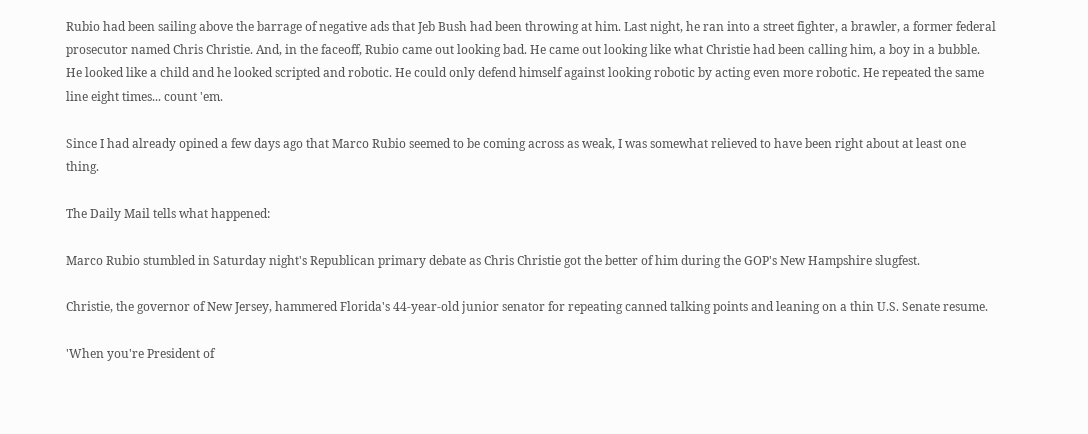Rubio had been sailing above the barrage of negative ads that Jeb Bush had been throwing at him. Last night, he ran into a street fighter, a brawler, a former federal prosecutor named Chris Christie. And, in the faceoff, Rubio came out looking bad. He came out looking like what Christie had been calling him, a boy in a bubble. He looked like a child and he looked scripted and robotic. He could only defend himself against looking robotic by acting even more robotic. He repeated the same line eight times... count 'em.

Since I had already opined a few days ago that Marco Rubio seemed to be coming across as weak, I was somewhat relieved to have been right about at least one thing.

The Daily Mail tells what happened:

Marco Rubio stumbled in Saturday night's Republican primary debate as Chris Christie got the better of him during the GOP's New Hampshire slugfest.

Christie, the governor of New Jersey, hammered Florida's 44-year-old junior senator for repeating canned talking points and leaning on a thin U.S. Senate resume.

'When you're President of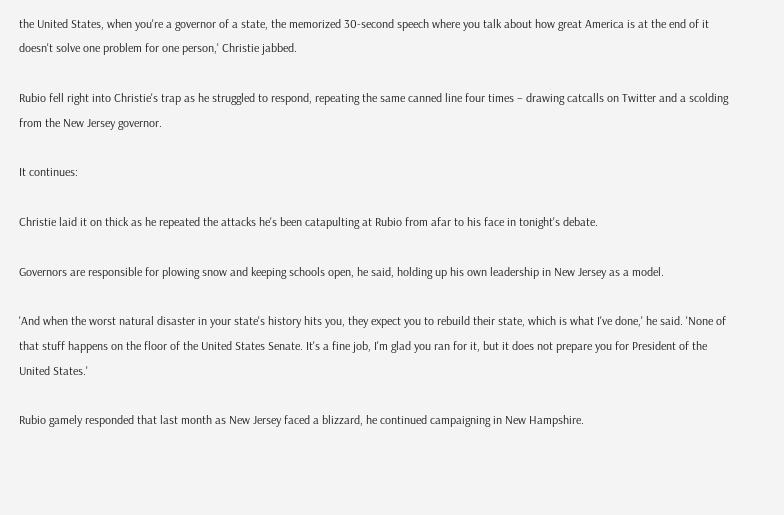the United States, when you're a governor of a state, the memorized 30-second speech where you talk about how great America is at the end of it doesn't solve one problem for one person,' Christie jabbed.

Rubio fell right into Christie's trap as he struggled to respond, repeating the same canned line four times – drawing catcalls on Twitter and a scolding from the New Jersey governor.

It continues:

Christie laid it on thick as he repeated the attacks he's been catapulting at Rubio from afar to his face in tonight's debate.

Governors are responsible for plowing snow and keeping schools open, he said, holding up his own leadership in New Jersey as a model.

'And when the worst natural disaster in your state's history hits you, they expect you to rebuild their state, which is what I've done,' he said. 'None of that stuff happens on the floor of the United States Senate. It's a fine job, I'm glad you ran for it, but it does not prepare you for President of the United States.'

Rubio gamely responded that last month as New Jersey faced a blizzard, he continued campaigning in New Hampshire.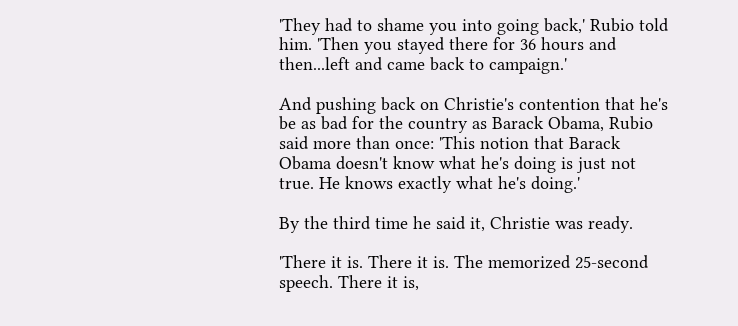'They had to shame you into going back,' Rubio told him. 'Then you stayed there for 36 hours and then...left and came back to campaign.'

And pushing back on Christie's contention that he's be as bad for the country as Barack Obama, Rubio said more than once: 'This notion that Barack Obama doesn't know what he's doing is just not true. He knows exactly what he's doing.'

By the third time he said it, Christie was ready.

'There it is. There it is. The memorized 25-second speech. There it is,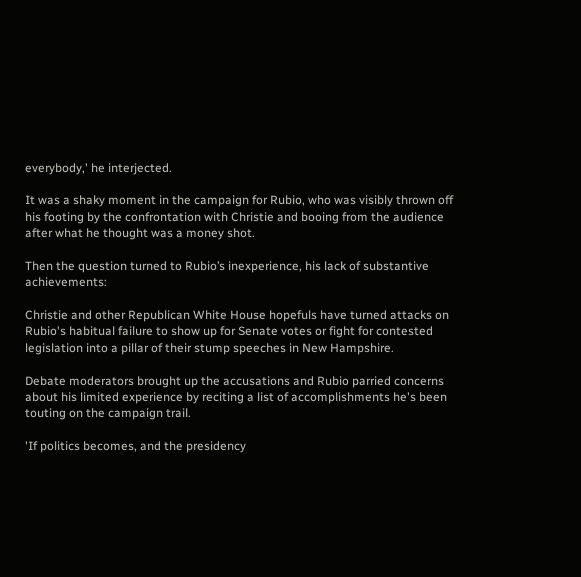everybody,' he interjected.

It was a shaky moment in the campaign for Rubio, who was visibly thrown off his footing by the confrontation with Christie and booing from the audience after what he thought was a money shot.

Then the question turned to Rubio’s inexperience, his lack of substantive achievements:

Christie and other Republican White House hopefuls have turned attacks on Rubio's habitual failure to show up for Senate votes or fight for contested legislation into a pillar of their stump speeches in New Hampshire.

Debate moderators brought up the accusations and Rubio parried concerns about his limited experience by reciting a list of accomplishments he's been touting on the campaign trail.

'If politics becomes, and the presidency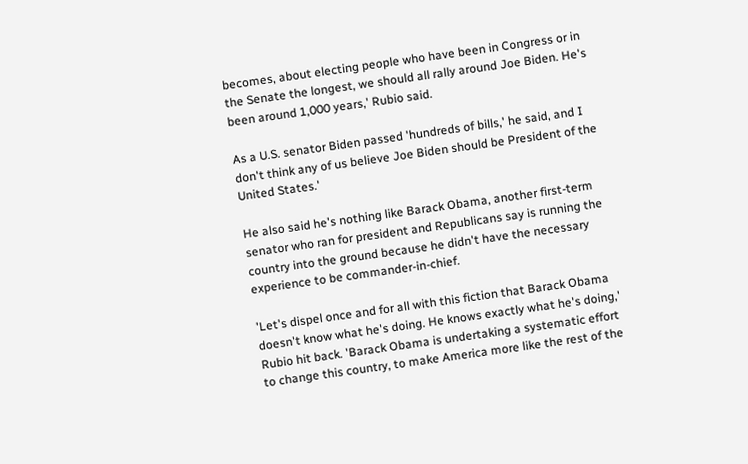becomes, about electing people who have been in Congress or in the Senate the longest, we should all rally around Joe Biden. He's been around 1,000 years,' Rubio said.

As a U.S. senator Biden passed 'hundreds of bills,' he said, and I don't think any of us believe Joe Biden should be President of the United States.'

He also said he's nothing like Barack Obama, another first-term senator who ran for president and Republicans say is running the country into the ground because he didn't have the necessary experience to be commander-in-chief.

'Let's dispel once and for all with this fiction that Barack Obama doesn't know what he's doing. He knows exactly what he's doing,' Rubio hit back. 'Barack Obama is undertaking a systematic effort to change this country, to make America more like the rest of the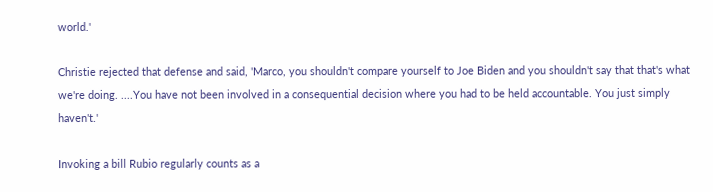world.'

Christie rejected that defense and said, 'Marco, you shouldn't compare yourself to Joe Biden and you shouldn't say that that's what we're doing. ....You have not been involved in a consequential decision where you had to be held accountable. You just simply haven't.'

Invoking a bill Rubio regularly counts as a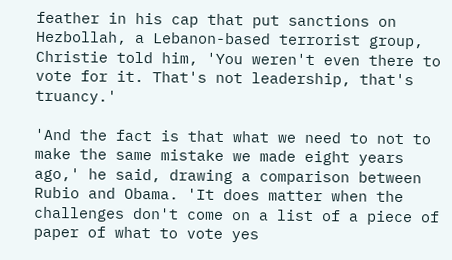feather in his cap that put sanctions on Hezbollah, a Lebanon-based terrorist group, Christie told him, 'You weren't even there to vote for it. That's not leadership, that's truancy.'

'And the fact is that what we need to not to make the same mistake we made eight years ago,' he said, drawing a comparison between Rubio and Obama. 'It does matter when the challenges don't come on a list of a piece of paper of what to vote yes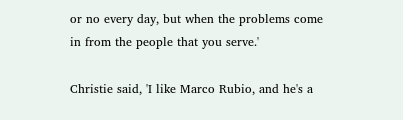or no every day, but when the problems come in from the people that you serve.'

Christie said, 'I like Marco Rubio, and he's a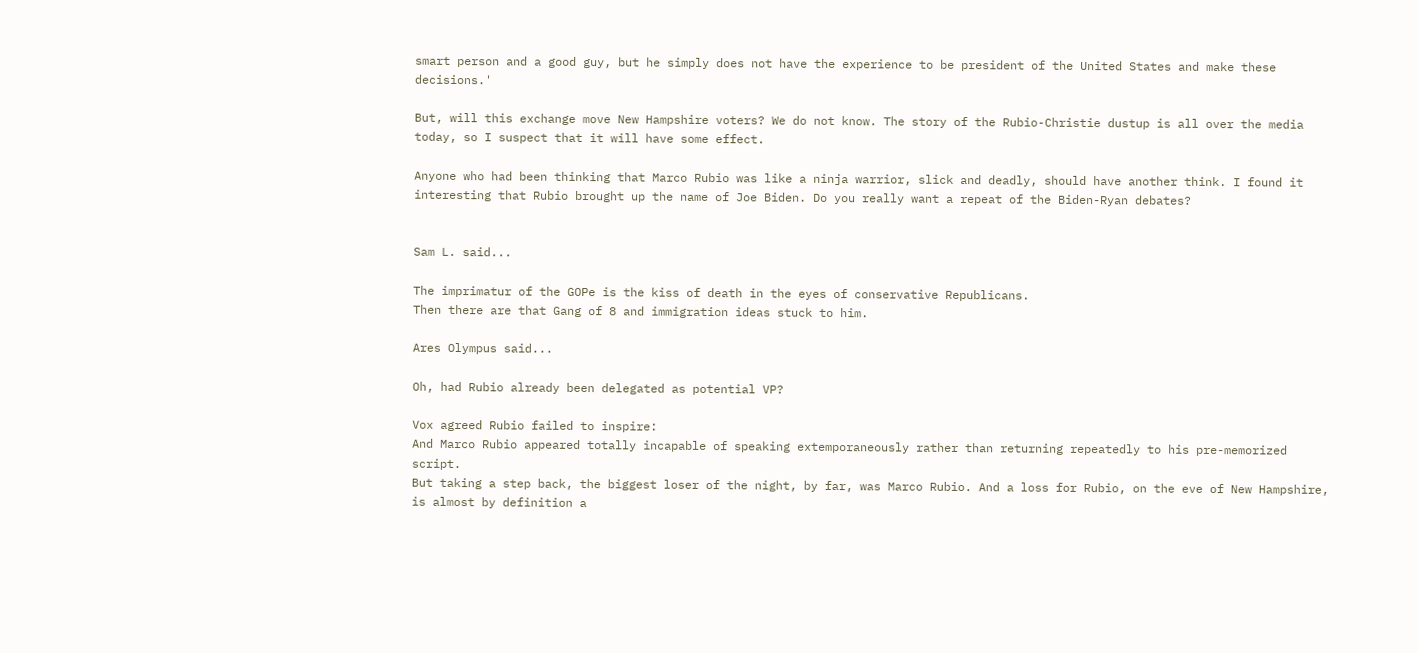smart person and a good guy, but he simply does not have the experience to be president of the United States and make these decisions.'

But, will this exchange move New Hampshire voters? We do not know. The story of the Rubio-Christie dustup is all over the media today, so I suspect that it will have some effect.

Anyone who had been thinking that Marco Rubio was like a ninja warrior, slick and deadly, should have another think. I found it interesting that Rubio brought up the name of Joe Biden. Do you really want a repeat of the Biden-Ryan debates?


Sam L. said...

The imprimatur of the GOPe is the kiss of death in the eyes of conservative Republicans.
Then there are that Gang of 8 and immigration ideas stuck to him.

Ares Olympus said...

Oh, had Rubio already been delegated as potential VP?

Vox agreed Rubio failed to inspire:
And Marco Rubio appeared totally incapable of speaking extemporaneously rather than returning repeatedly to his pre-memorized script.
But taking a step back, the biggest loser of the night, by far, was Marco Rubio. And a loss for Rubio, on the eve of New Hampshire, is almost by definition a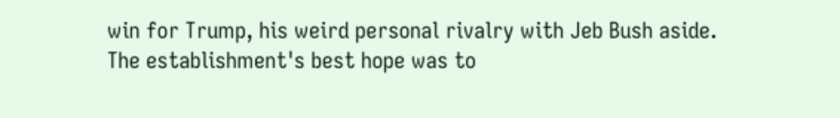win for Trump, his weird personal rivalry with Jeb Bush aside.
The establishment's best hope was to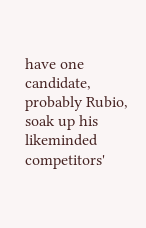have one candidate, probably Rubio, soak up his likeminded competitors'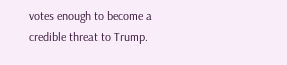votes enough to become a credible threat to Trump.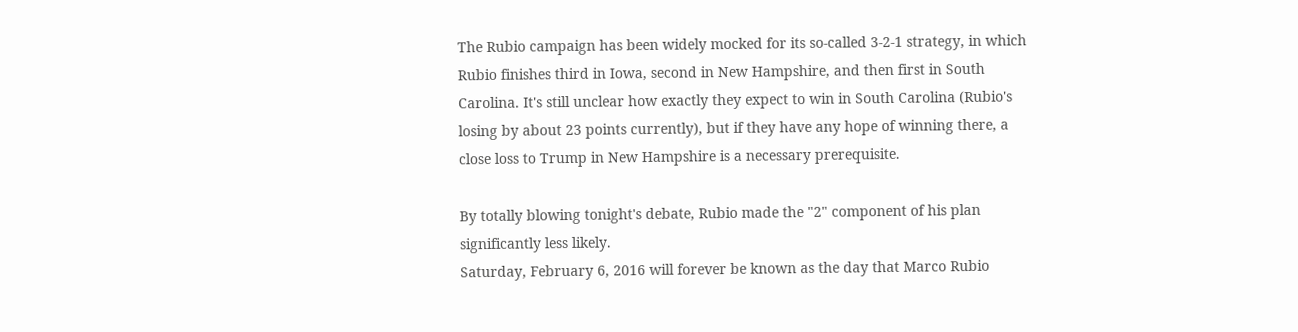The Rubio campaign has been widely mocked for its so-called 3-2-1 strategy, in which Rubio finishes third in Iowa, second in New Hampshire, and then first in South Carolina. It's still unclear how exactly they expect to win in South Carolina (Rubio's losing by about 23 points currently), but if they have any hope of winning there, a close loss to Trump in New Hampshire is a necessary prerequisite.

By totally blowing tonight's debate, Rubio made the "2" component of his plan significantly less likely.
Saturday, February 6, 2016 will forever be known as the day that Marco Rubio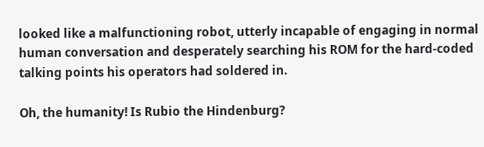looked like a malfunctioning robot, utterly incapable of engaging in normal human conversation and desperately searching his ROM for the hard-coded talking points his operators had soldered in.

Oh, the humanity! Is Rubio the Hindenburg?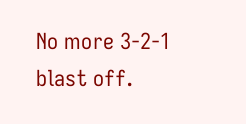No more 3-2-1 blast off.